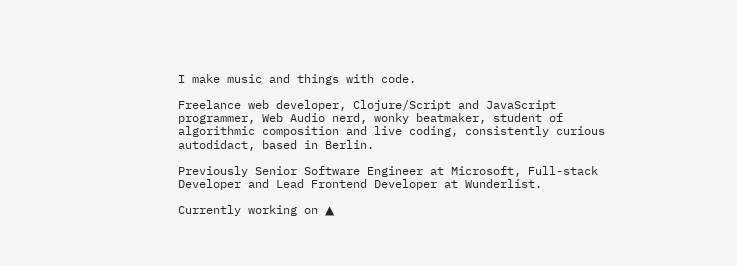I make music and things with code.

Freelance web developer, Clojure/Script and JavaScript programmer, Web Audio nerd, wonky beatmaker, student of algorithmic composition and live coding, consistently curious autodidact, based in Berlin.

Previously Senior Software Engineer at Microsoft, Full-stack Developer and Lead Frontend Developer at Wunderlist.

Currently working on ▲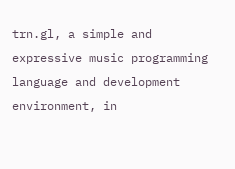trn.gl, a simple and expressive music programming language and development environment, in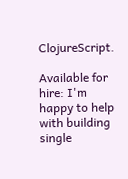ClojureScript.

Available for hire: I'm happy to help with building single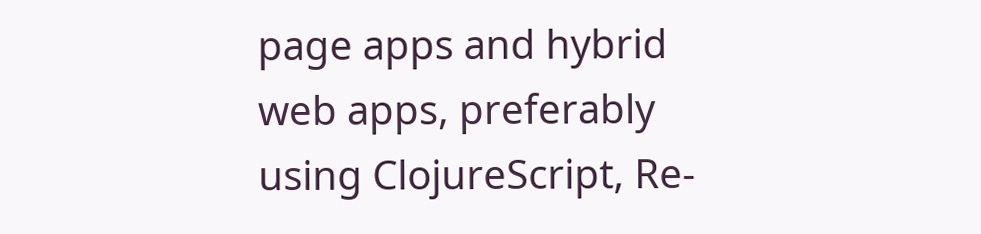page apps and hybrid web apps, preferably using ClojureScript, Re-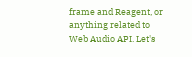frame and Reagent, or anything related to Web Audio API. Let's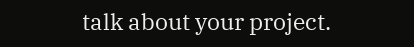talk about your project.